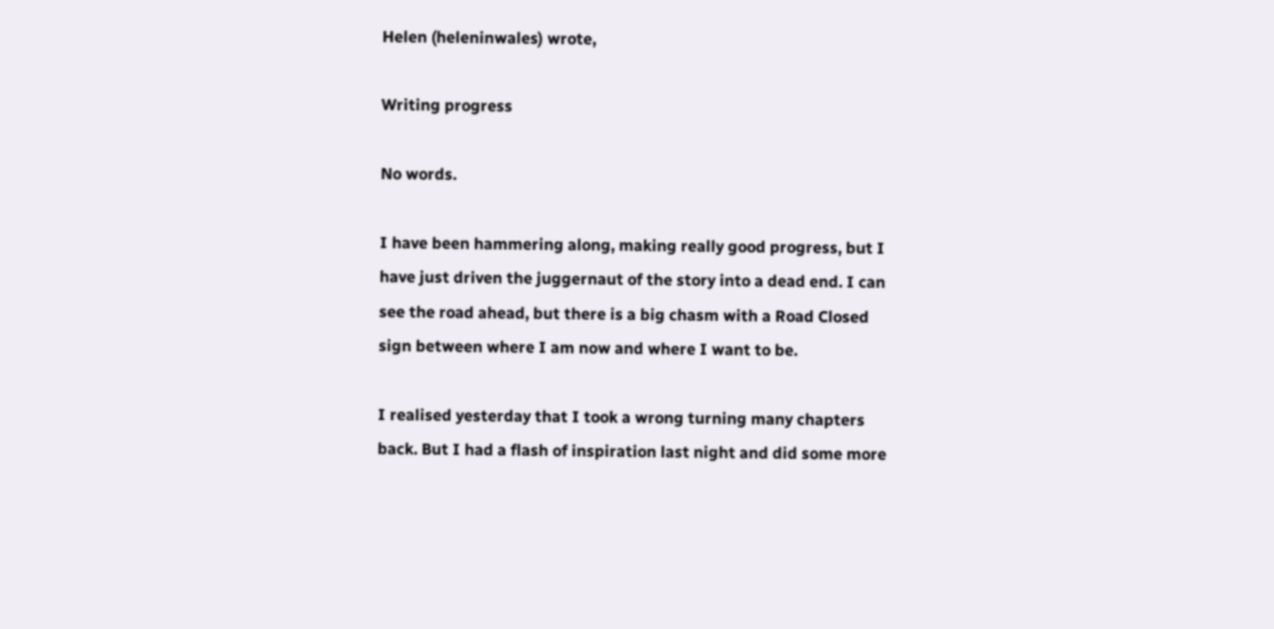Helen (heleninwales) wrote,

Writing progress

No words.

I have been hammering along, making really good progress, but I have just driven the juggernaut of the story into a dead end. I can see the road ahead, but there is a big chasm with a Road Closed sign between where I am now and where I want to be.

I realised yesterday that I took a wrong turning many chapters back. But I had a flash of inspiration last night and did some more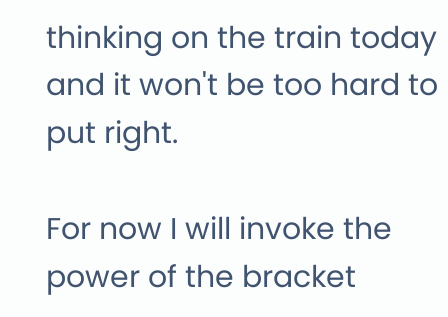thinking on the train today and it won't be too hard to put right.

For now I will invoke the power of the bracket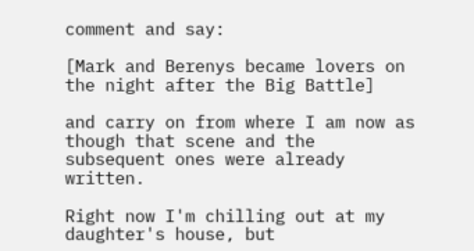comment and say:

[Mark and Berenys became lovers on the night after the Big Battle]

and carry on from where I am now as though that scene and the subsequent ones were already written.

Right now I'm chilling out at my daughter's house, but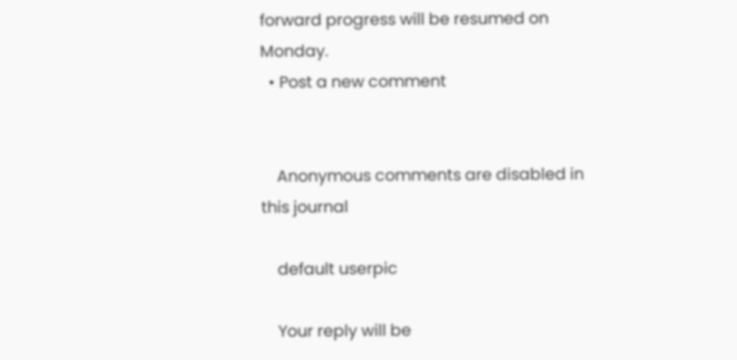forward progress will be resumed on Monday.
  • Post a new comment


    Anonymous comments are disabled in this journal

    default userpic

    Your reply will be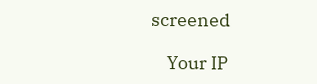screened

    Your IP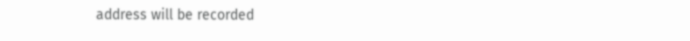address will be recorded